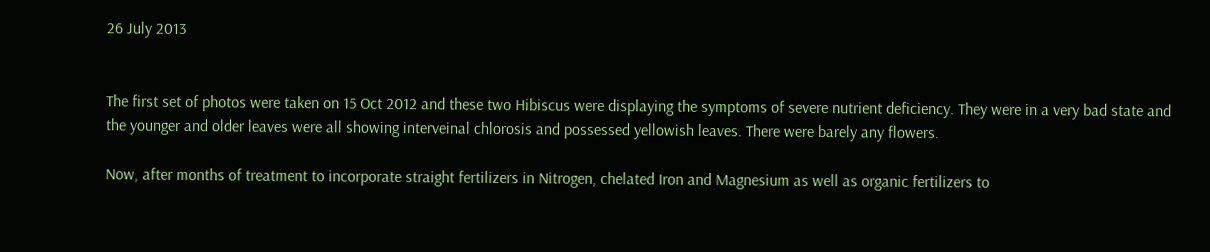26 July 2013


The first set of photos were taken on 15 Oct 2012 and these two Hibiscus were displaying the symptoms of severe nutrient deficiency. They were in a very bad state and the younger and older leaves were all showing interveinal chlorosis and possessed yellowish leaves. There were barely any flowers.

Now, after months of treatment to incorporate straight fertilizers in Nitrogen, chelated Iron and Magnesium as well as organic fertilizers to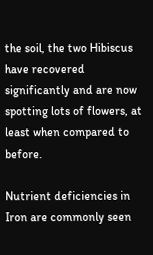the soil, the two Hibiscus have recovered significantly and are now spotting lots of flowers, at least when compared to before.

Nutrient deficiencies in Iron are commonly seen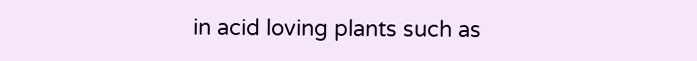in acid loving plants such as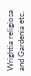Wrightia religiosa and Gardenia etc.